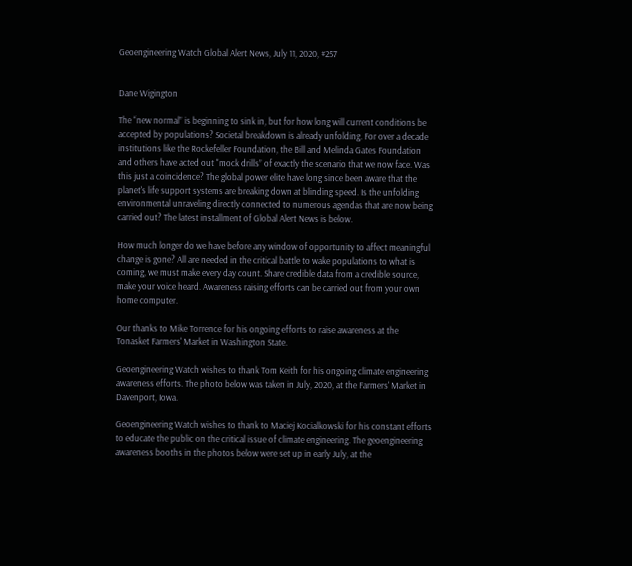Geoengineering Watch Global Alert News, July 11, 2020, #257


Dane Wigington

The “new normal” is beginning to sink in, but for how long will current conditions be accepted by populations? Societal breakdown is already unfolding. For over a decade institutions like the Rockefeller Foundation, the Bill and Melinda Gates Foundation and others have acted out "mock drills” of exactly the scenario that we now face. Was this just a coincidence? The global power elite have long since been aware that the planet's life support systems are breaking down at blinding speed. Is the unfolding environmental unraveling directly connected to numerous agendas that are now being carried out? The latest installment of Global Alert News is below.

How much longer do we have before any window of opportunity to affect meaningful change is gone? All are needed in the critical battle to wake populations to what is coming, we must make every day count. Share credible data from a credible source, make your voice heard. Awareness raising efforts can be carried out from your own home computer.

Our thanks to Mike Torrence for his ongoing efforts to raise awareness at the Tonasket Farmers' Market in Washington State.

Geoengineering Watch wishes to thank Tom Keith for his ongoing climate engineering awareness efforts. The photo below was taken in July, 2020, at the Farmers' Market in Davenport, Iowa.

Geoengineering Watch wishes to thank to Maciej Kocialkowski for his constant efforts to educate the public on the critical issue of climate engineering. The geoengineering awareness booths in the photos below were set up in early July, at the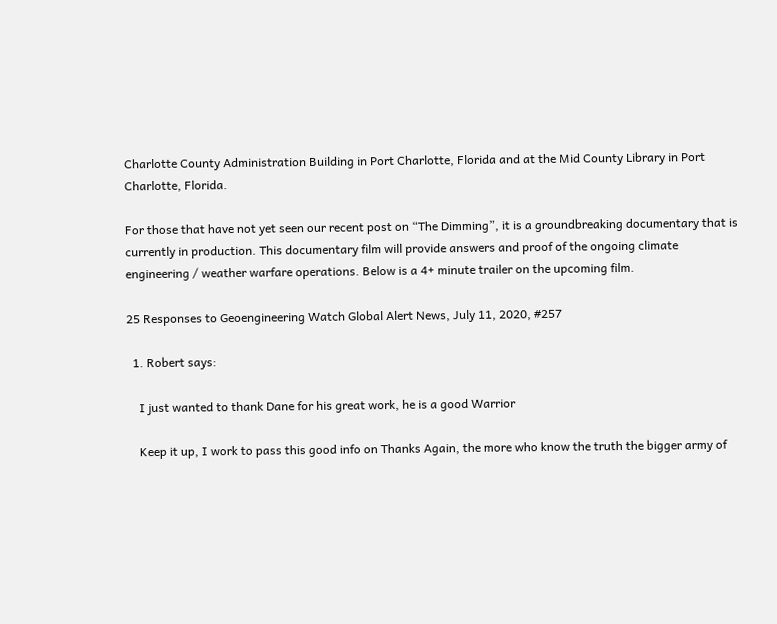Charlotte County Administration Building in Port Charlotte, Florida and at the Mid County Library in Port Charlotte, Florida.

For those that have not yet seen our recent post on “The Dimming”, it is a groundbreaking documentary that is currently in production. This documentary film will provide answers and proof of the ongoing climate engineering / weather warfare operations. Below is a 4+ minute trailer on the upcoming film.

25 Responses to Geoengineering Watch Global Alert News, July 11, 2020, #257

  1. Robert says:

    I just wanted to thank Dane for his great work, he is a good Warrior

    Keep it up, I work to pass this good info on Thanks Again, the more who know the truth the bigger army of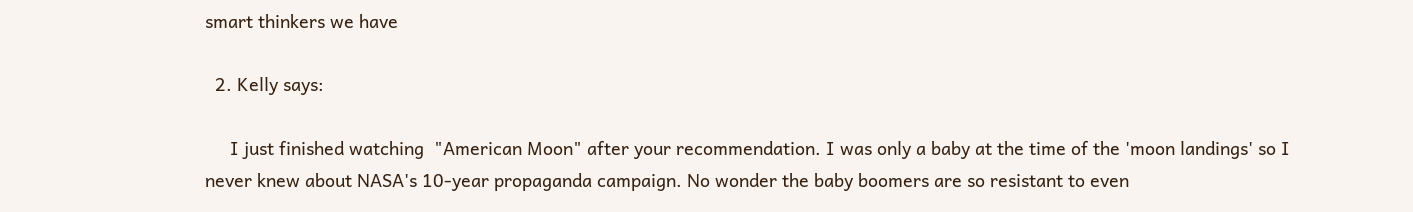smart thinkers we have

  2. Kelly says:

     I just finished watching  "American Moon" after your recommendation. I was only a baby at the time of the 'moon landings' so I never knew about NASA's 10-year propaganda campaign. No wonder the baby boomers are so resistant to even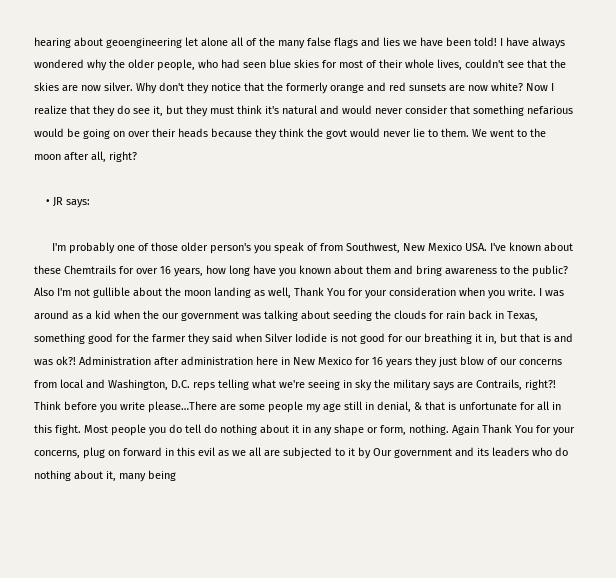hearing about geoengineering let alone all of the many false flags and lies we have been told! I have always wondered why the older people, who had seen blue skies for most of their whole lives, couldn't see that the skies are now silver. Why don't they notice that the formerly orange and red sunsets are now white? Now I realize that they do see it, but they must think it's natural and would never consider that something nefarious would be going on over their heads because they think the govt would never lie to them. We went to the moon after all, right?

    • JR says:

      I'm probably one of those older person's you speak of from Southwest, New Mexico USA. I've known about these Chemtrails for over 16 years, how long have you known about them and bring awareness to the public? Also I'm not gullible about the moon landing as well, Thank You for your consideration when you write. I was around as a kid when the our government was talking about seeding the clouds for rain back in Texas, something good for the farmer they said when Silver Iodide is not good for our breathing it in, but that is and was ok?! Administration after administration here in New Mexico for 16 years they just blow of our concerns from local and Washington, D.C. reps telling what we're seeing in sky the military says are Contrails, right?! Think before you write please…There are some people my age still in denial, & that is unfortunate for all in this fight. Most people you do tell do nothing about it in any shape or form, nothing. Again Thank You for your concerns, plug on forward in this evil as we all are subjected to it by Our government and its leaders who do nothing about it, many being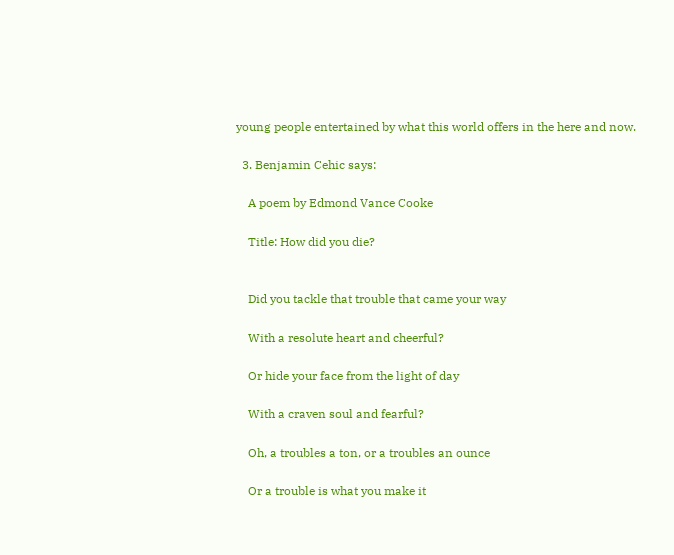young people entertained by what this world offers in the here and now.

  3. Benjamin Cehic says:

    A poem by Edmond Vance Cooke

    Title: How did you die?


    Did you tackle that trouble that came your way

    With a resolute heart and cheerful?

    Or hide your face from the light of day

    With a craven soul and fearful?

    Oh, a troubles a ton, or a troubles an ounce

    Or a trouble is what you make it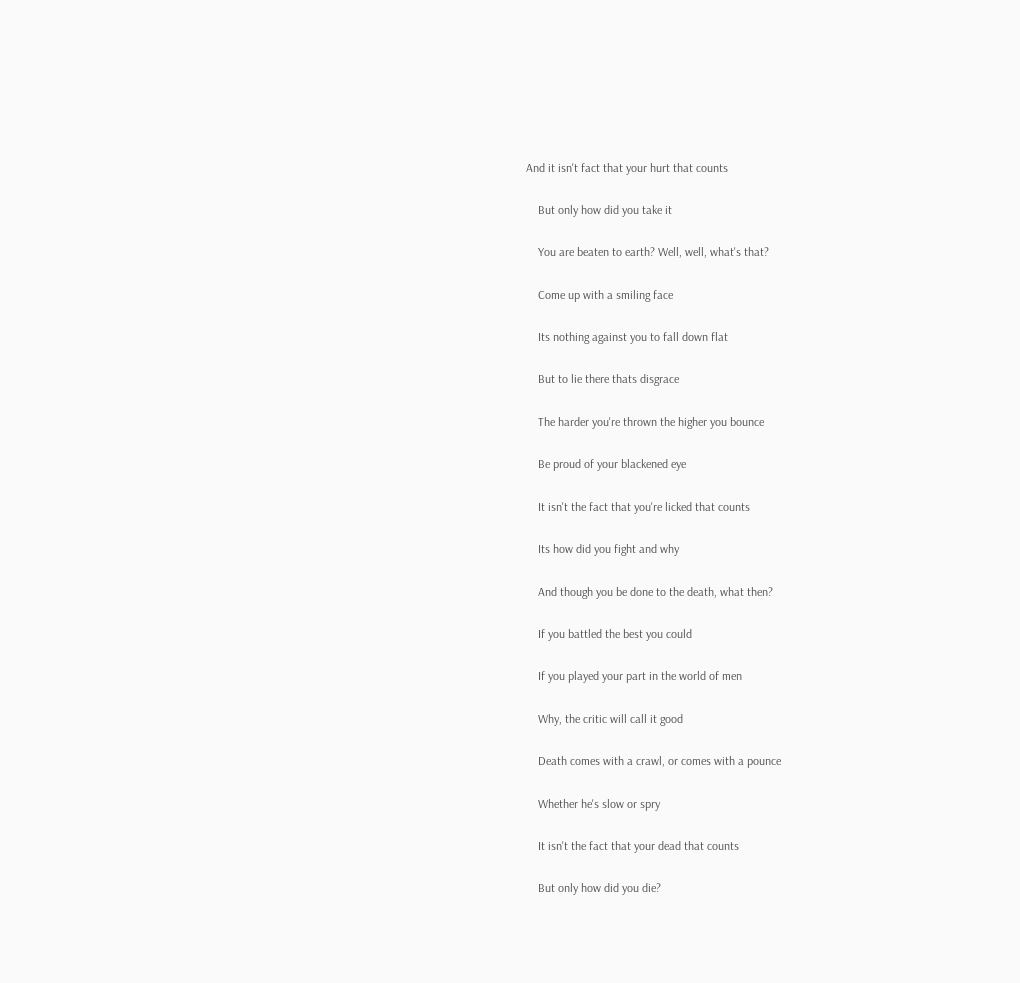And it isn't fact that your hurt that counts

    But only how did you take it

    You are beaten to earth? Well, well, what's that?

    Come up with a smiling face

    Its nothing against you to fall down flat

    But to lie there thats disgrace

    The harder you're thrown the higher you bounce

    Be proud of your blackened eye

    It isn't the fact that you're licked that counts

    Its how did you fight and why

    And though you be done to the death, what then?

    If you battled the best you could

    If you played your part in the world of men

    Why, the critic will call it good

    Death comes with a crawl, or comes with a pounce

    Whether he's slow or spry

    It isn't the fact that your dead that counts

    But only how did you die?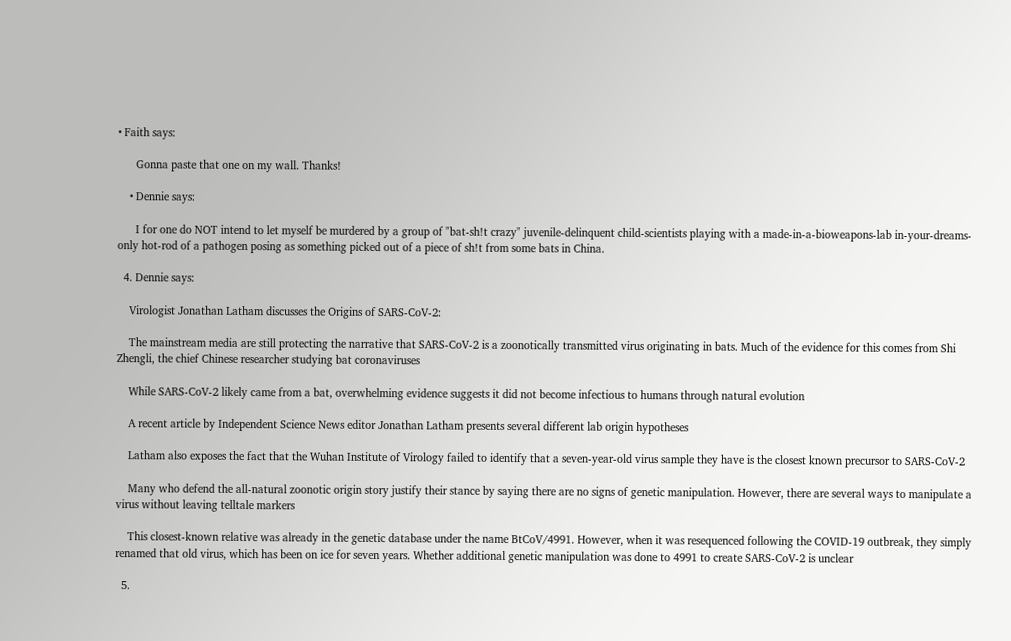• Faith says:

      Gonna paste that one on my wall. Thanks!

    • Dennie says:

      I for one do NOT intend to let myself be murdered by a group of "bat-sh!t crazy" juvenile-delinquent child-scientists playing with a made-in-a-bioweapons-lab in-your-dreams-only hot-rod of a pathogen posing as something picked out of a piece of sh!t from some bats in China.

  4. Dennie says:

    Virologist Jonathan Latham discusses the Origins of SARS-CoV-2:

    The mainstream media are still protecting the narrative that SARS-CoV-2 is a zoonotically transmitted virus originating in bats. Much of the evidence for this comes from Shi Zhengli, the chief Chinese researcher studying bat coronaviruses

    While SARS-CoV-2 likely came from a bat, overwhelming evidence suggests it did not become infectious to humans through natural evolution

    A recent article by Independent Science News editor Jonathan Latham presents several different lab origin hypotheses

    Latham also exposes the fact that the Wuhan Institute of Virology failed to identify that a seven-year-old virus sample they have is the closest known precursor to SARS-CoV-2

    Many who defend the all-natural zoonotic origin story justify their stance by saying there are no signs of genetic manipulation. However, there are several ways to manipulate a virus without leaving telltale markers

    This closest-known relative was already in the genetic database under the name BtCoV/4991. However, when it was resequenced following the COVID-19 outbreak, they simply renamed that old virus, which has been on ice for seven years. Whether additional genetic manipulation was done to 4991 to create SARS-CoV-2 is unclear

  5.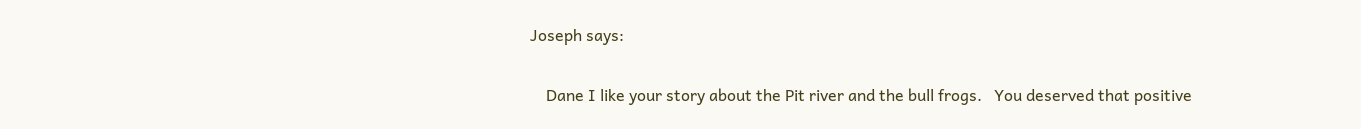Joseph says:

    Dane I like your story about the Pit river and the bull frogs.   You deserved that positive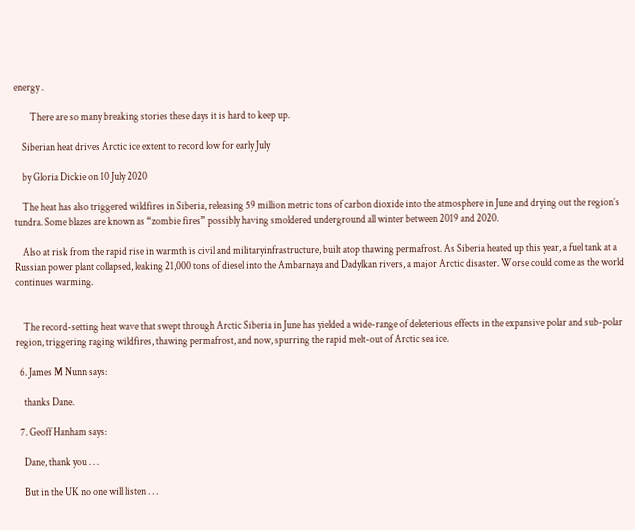energy .

        There are so many breaking stories these days it is hard to keep up.

    Siberian heat drives Arctic ice extent to record low for early July

    by Gloria Dickie on 10 July 2020

    The heat has also triggered wildfires in Siberia, releasing 59 million metric tons of carbon dioxide into the atmosphere in June and drying out the region’s tundra. Some blazes are known as “zombie fires” possibly having smoldered underground all winter between 2019 and 2020.

    Also at risk from the rapid rise in warmth is civil and militaryinfrastructure, built atop thawing permafrost. As Siberia heated up this year, a fuel tank at a Russian power plant collapsed, leaking 21,000 tons of diesel into the Ambarnaya and Dadylkan rivers, a major Arctic disaster. Worse could come as the world continues warming.


    The record-setting heat wave that swept through Arctic Siberia in June has yielded a wide-range of deleterious effects in the expansive polar and sub-polar region, triggering raging wildfires, thawing permafrost, and now, spurring the rapid melt-out of Arctic sea ice.

  6. James M Nunn says:

    thanks Dane.

  7. Geoff Hanham says:

    Dane, thank you . . .

    But in the UK no one will listen . . .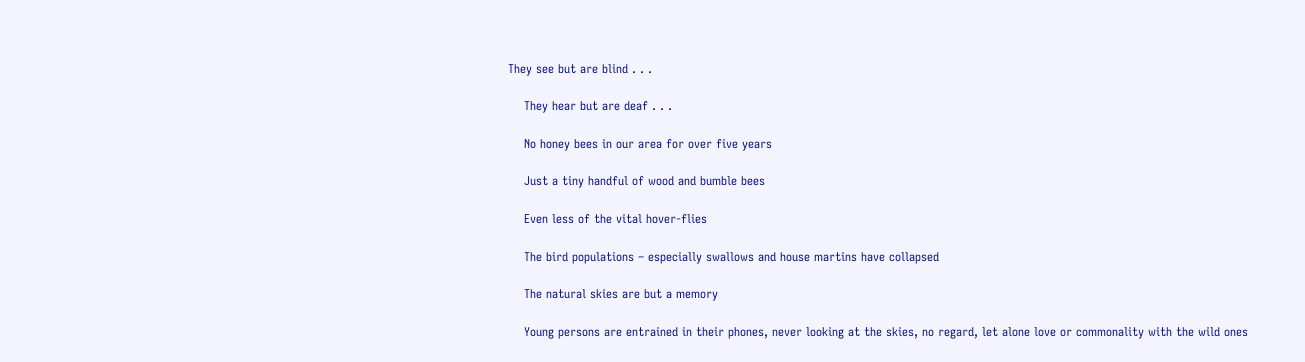They see but are blind . . .

    They hear but are deaf . . .

    No honey bees in our area for over five years

    Just a tiny handful of wood and bumble bees

    Even less of the vital hover-flies

    The bird populations – especially swallows and house martins have collapsed

    The natural skies are but a memory

    Young persons are entrained in their phones, never looking at the skies, no regard, let alone love or commonality with the wild ones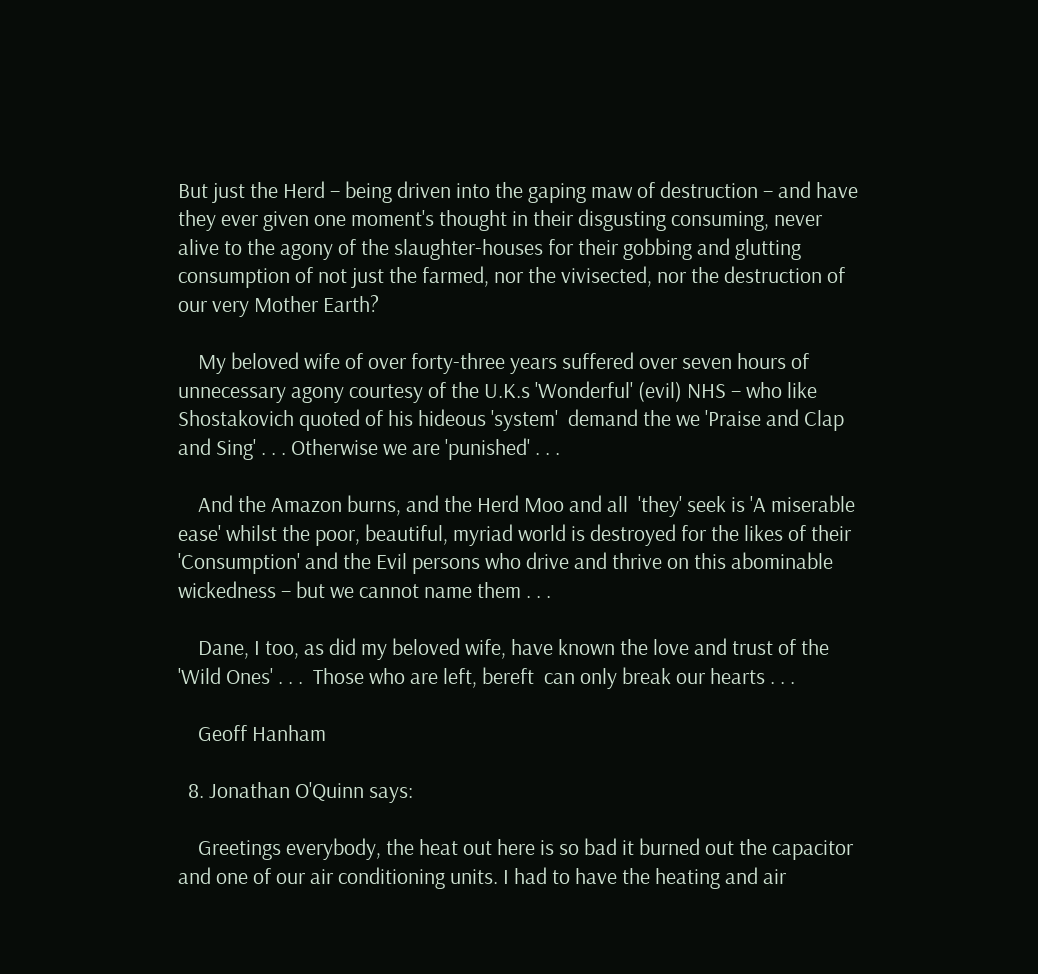But just the Herd – being driven into the gaping maw of destruction – and have they ever given one moment's thought in their disgusting consuming, never alive to the agony of the slaughter-houses for their gobbing and glutting consumption of not just the farmed, nor the vivisected, nor the destruction of our very Mother Earth?

    My beloved wife of over forty-three years suffered over seven hours of unnecessary agony courtesy of the U.K.s 'Wonderful' (evil) NHS – who like  Shostakovich quoted of his hideous 'system'  demand the we 'Praise and Clap and Sing' . . . Otherwise we are 'punished' . . .

    And the Amazon burns, and the Herd Moo and all  'they' seek is 'A miserable ease' whilst the poor, beautiful, myriad world is destroyed for the likes of their 'Consumption' and the Evil persons who drive and thrive on this abominable wickedness – but we cannot name them . . .

    Dane, I too, as did my beloved wife, have known the love and trust of the 'Wild Ones' . . .  Those who are left, bereft  can only break our hearts . . .

    Geoff Hanham

  8. Jonathan O'Quinn says:

    Greetings everybody, the heat out here is so bad it burned out the capacitor and one of our air conditioning units. I had to have the heating and air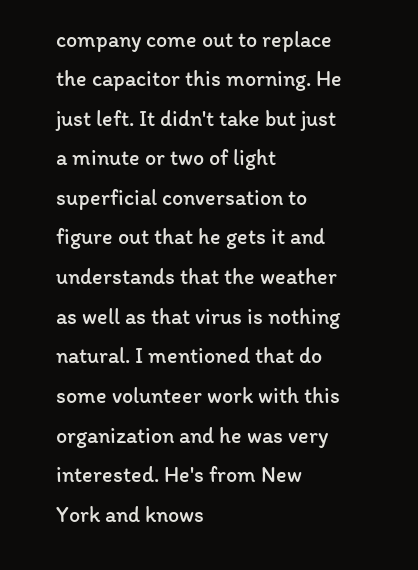company come out to replace the capacitor this morning. He just left. It didn't take but just a minute or two of light superficial conversation to figure out that he gets it and understands that the weather as well as that virus is nothing natural. I mentioned that do some volunteer work with this organization and he was very interested. He's from New York and knows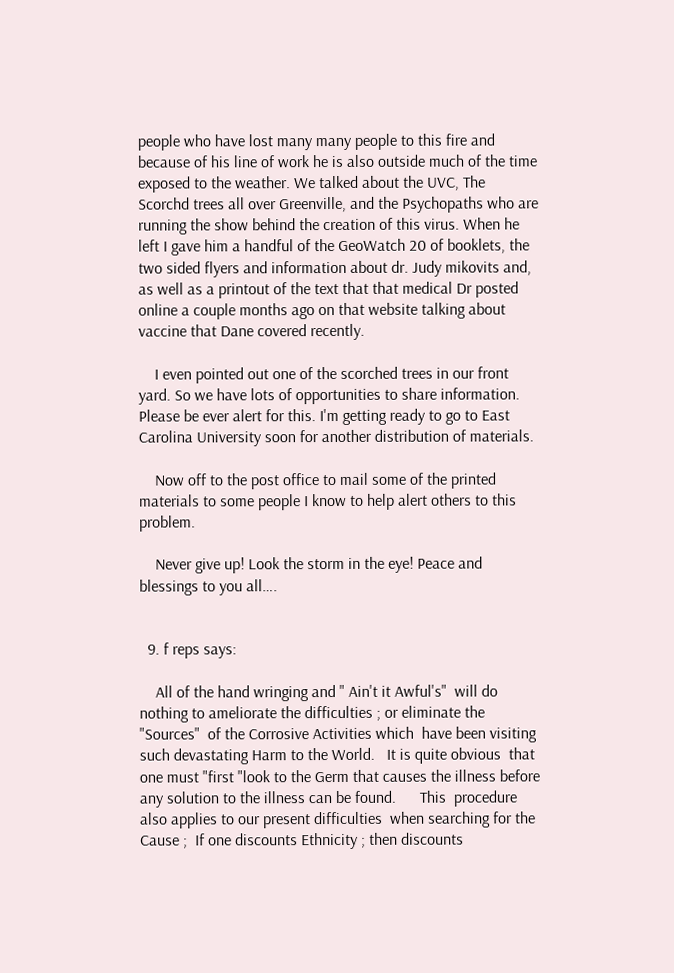people who have lost many many people to this fire and because of his line of work he is also outside much of the time exposed to the weather. We talked about the UVC, The Scorchd trees all over Greenville, and the Psychopaths who are running the show behind the creation of this virus. When he left I gave him a handful of the GeoWatch 20 of booklets, the two sided flyers and information about dr. Judy mikovits and, as well as a printout of the text that that medical Dr posted online a couple months ago on that website talking about vaccine that Dane covered recently.

    I even pointed out one of the scorched trees in our front yard. So we have lots of opportunities to share information. Please be ever alert for this. I'm getting ready to go to East Carolina University soon for another distribution of materials.

    Now off to the post office to mail some of the printed materials to some people I know to help alert others to this problem.

    Never give up! Look the storm in the eye! Peace and blessings to you all….


  9. f reps says:

    All of the hand wringing and " Ain't it Awful's"  will do nothing to ameliorate the difficulties ; or eliminate the "Sources"  of the Corrosive Activities which  have been visiting  such devastating Harm to the World.   It is quite obvious  that one must "first "look to the Germ that causes the illness before any solution to the illness can be found.      This  procedure also applies to our present difficulties  when searching for the Cause ;  If one discounts Ethnicity ; then discounts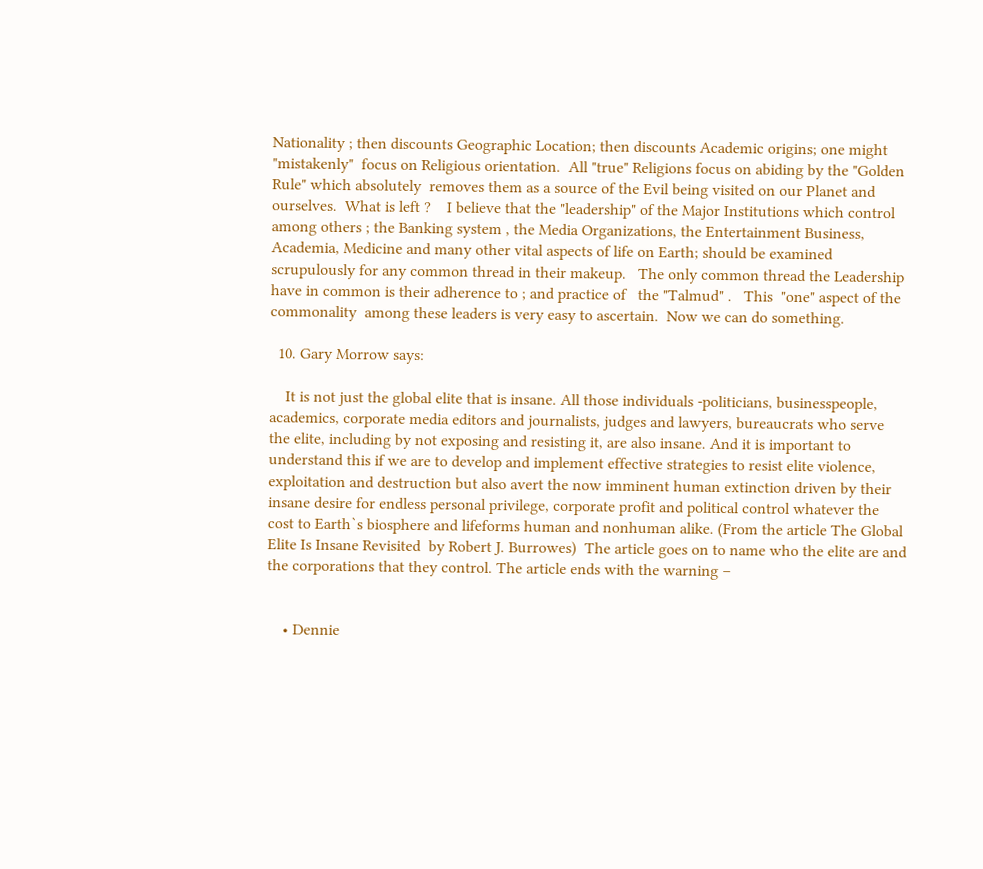Nationality ; then discounts Geographic Location; then discounts Academic origins; one might "mistakenly"  focus on Religious orientation.  All "true" Religions focus on abiding by the "Golden Rule" which absolutely  removes them as a source of the Evil being visited on our Planet and ourselves.  What is left ?    I believe that the "leadership" of the Major Institutions which control among others ; the Banking system , the Media Organizations, the Entertainment Business, Academia, Medicine and many other vital aspects of life on Earth; should be examined scrupulously for any common thread in their makeup.   The only common thread the Leadership have in common is their adherence to ; and practice of   the "Talmud" .   This  "one" aspect of the commonality  among these leaders is very easy to ascertain.  Now we can do something.

  10. Gary Morrow says:

    It is not just the global elite that is insane. All those individuals -politicians, businesspeople, academics, corporate media editors and journalists, judges and lawyers, bureaucrats who serve the elite, including by not exposing and resisting it, are also insane. And it is important to understand this if we are to develop and implement effective strategies to resist elite violence, exploitation and destruction but also avert the now imminent human extinction driven by their insane desire for endless personal privilege, corporate profit and political control whatever the cost to Earth`s biosphere and lifeforms human and nonhuman alike. (From the article The Global Elite Is Insane Revisited  by Robert J. Burrowes)  The article goes on to name who the elite are and the corporations that they control. The article ends with the warning –


    • Dennie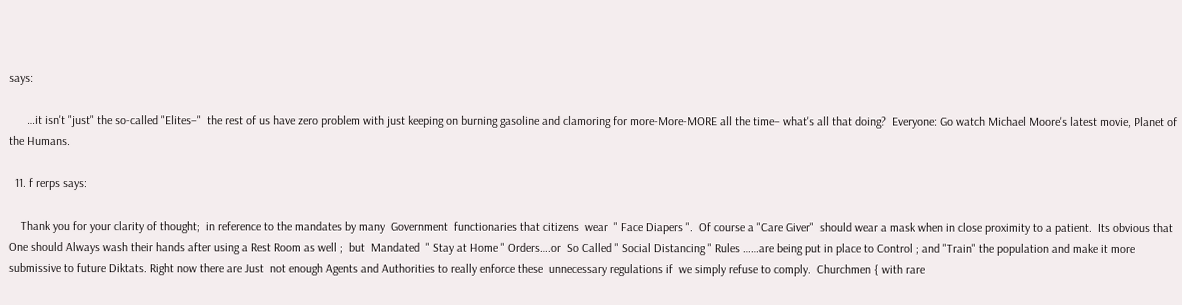says:

      …it isn't "just" the so-called "Elites–"  the rest of us have zero problem with just keeping on burning gasoline and clamoring for more-More-MORE all the time– what's all that doing?  Everyone: Go watch Michael Moore's latest movie, Planet of the Humans.

  11. f rerps says:

    Thank you for your clarity of thought;  in reference to the mandates by many  Government  functionaries that citizens  wear  " Face Diapers ".  Of course a "Care Giver"  should wear a mask when in close proximity to a patient.  Its obvious that One should Always wash their hands after using a Rest Room as well ;  but  Mandated  " Stay at Home " Orders….or  So Called " Social Distancing " Rules ……are being put in place to Control ; and "Train" the population and make it more submissive to future Diktats. Right now there are Just  not enough Agents and Authorities to really enforce these  unnecessary regulations if  we simply refuse to comply.  Churchmen { with rare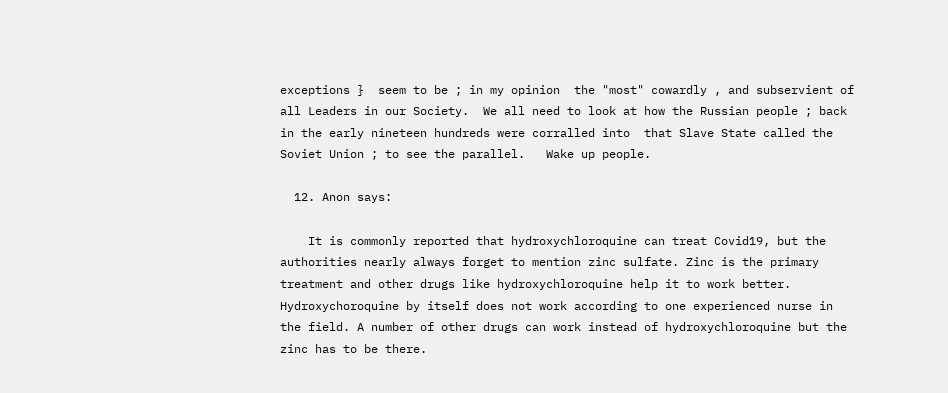exceptions }  seem to be ; in my opinion  the "most" cowardly , and subservient of all Leaders in our Society.  We all need to look at how the Russian people ; back in the early nineteen hundreds were corralled into  that Slave State called the Soviet Union ; to see the parallel.   Wake up people.

  12. Anon says:

    It is commonly reported that hydroxychloroquine can treat Covid19, but the authorities nearly always forget to mention zinc sulfate. Zinc is the primary treatment and other drugs like hydroxychloroquine help it to work better. Hydroxychoroquine by itself does not work according to one experienced nurse in the field. A number of other drugs can work instead of hydroxychloroquine but the zinc has to be there.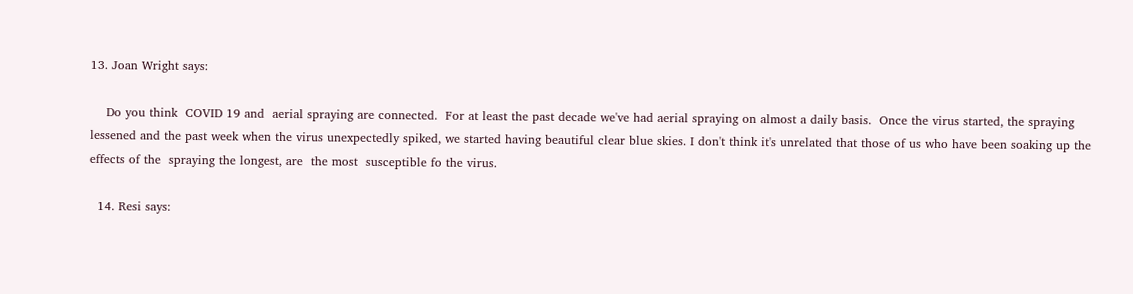13. Joan Wright says:

    Do you think  COVID 19 and  aerial spraying are connected.  For at least the past decade we've had aerial spraying on almost a daily basis.  Once the virus started, the spraying lessened and the past week when the virus unexpectedly spiked, we started having beautiful clear blue skies. I don't think it's unrelated that those of us who have been soaking up the effects of the  spraying the longest, are  the most  susceptible fo the virus.

  14. Resi says: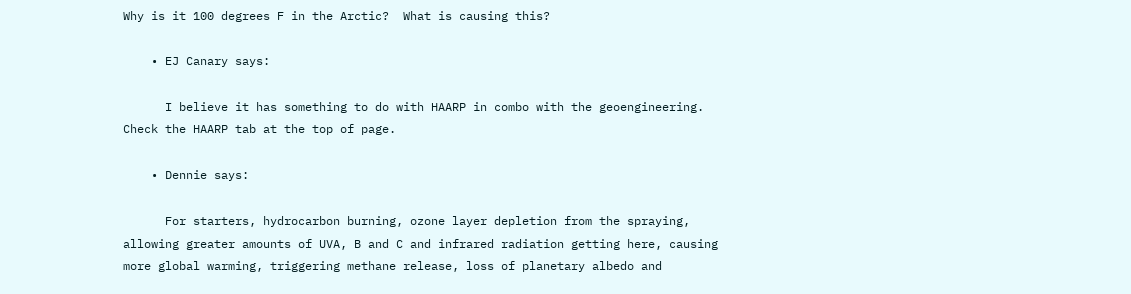Why is it 100 degrees F in the Arctic?  What is causing this?

    • EJ Canary says:

      I believe it has something to do with HAARP in combo with the geoengineering. Check the HAARP tab at the top of page.

    • Dennie says:

      For starters, hydrocarbon burning, ozone layer depletion from the spraying, allowing greater amounts of UVA, B and C and infrared radiation getting here, causing more global warming, triggering methane release, loss of planetary albedo and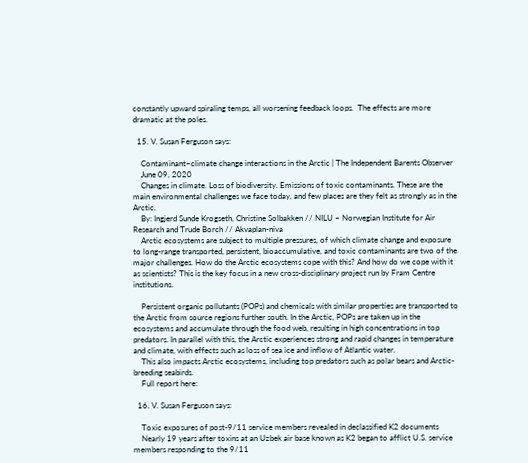constantly upward spiraling temps, all worsening feedback loops.  The effects are more dramatic at the poles.

  15. V. Susan Ferguson says:

    Contaminant–climate change interactions in the Arctic | The Independent Barents Observer
    June 09, 2020
    Changes in climate. Loss of biodiversity. Emissions of toxic contaminants. These are the main environmental challenges we face today, and few places are they felt as strongly as in the Arctic.
    By: Ingjerd Sunde Krogseth, Christine Solbakken // NILU – Norwegian Institute for Air Research and Trude Borch // Akvaplan-niva
    Arctic ecosystems are subject to multiple pressures, of which climate change and exposure to long-range transported, persistent, bioaccumulative, and toxic contaminants are two of the major challenges. How do the Arctic ecosystems cope with this? And how do we cope with it as scientists? This is the key focus in a new cross-disciplinary project run by Fram Centre institutions.

    Persistent organic pollutants (POPs) and chemicals with similar properties are transported to the Arctic from source regions further south. In the Arctic, POPs are taken up in the ecosystems and accumulate through the food web, resulting in high concentrations in top predators. In parallel with this, the Arctic experiences strong and rapid changes in temperature and climate, with effects such as loss of sea ice and inflow of Atlantic water.
    This also impacts Arctic ecosystems, including top predators such as polar bears and Arctic-breeding seabirds.
    Full report here:

  16. V. Susan Ferguson says:

    Toxic exposures of post-9/11 service members revealed in declassified K2 documents
    Nearly 19 years after toxins at an Uzbek air base known as K2 began to afflict U.S. service members responding to the 9/11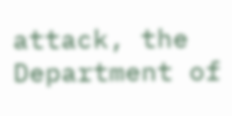attack, the Department of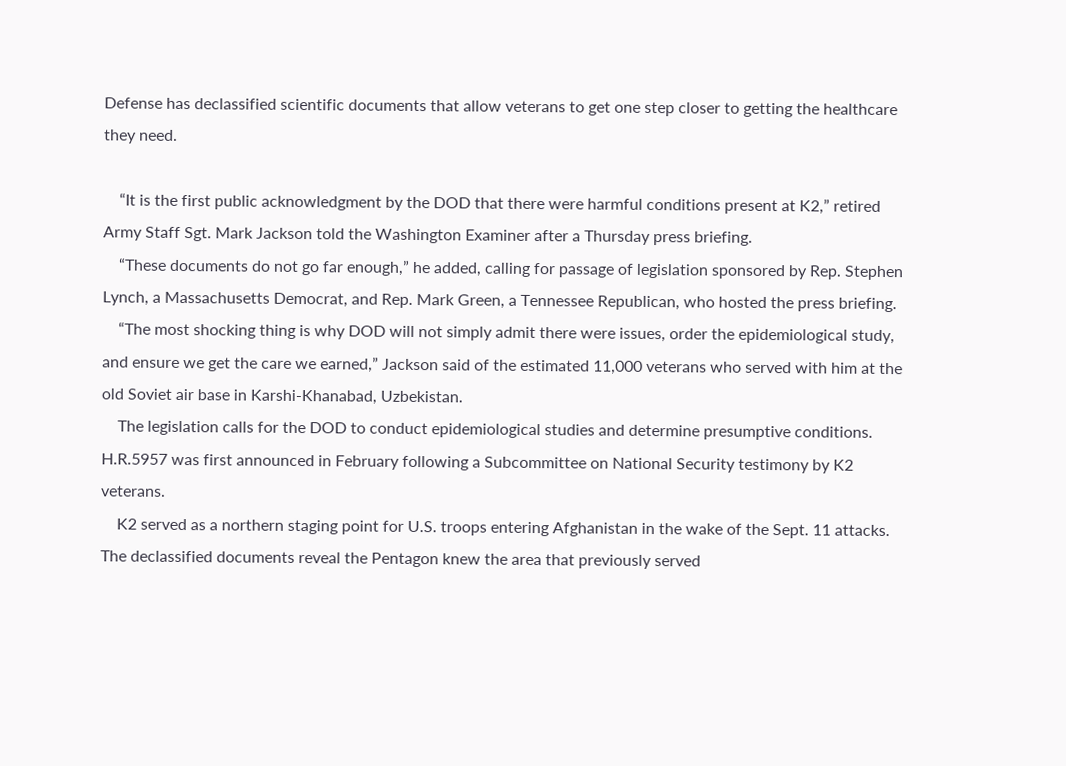Defense has declassified scientific documents that allow veterans to get one step closer to getting the healthcare they need.

    “It is the first public acknowledgment by the DOD that there were harmful conditions present at K2,” retired Army Staff Sgt. Mark Jackson told the Washington Examiner after a Thursday press briefing.
    “These documents do not go far enough,” he added, calling for passage of legislation sponsored by Rep. Stephen Lynch, a Massachusetts Democrat, and Rep. Mark Green, a Tennessee Republican, who hosted the press briefing.
    “The most shocking thing is why DOD will not simply admit there were issues, order the epidemiological study, and ensure we get the care we earned,” Jackson said of the estimated 11,000 veterans who served with him at the old Soviet air base in Karshi-Khanabad, Uzbekistan.
    The legislation calls for the DOD to conduct epidemiological studies and determine presumptive conditions. H.R.5957 was first announced in February following a Subcommittee on National Security testimony by K2 veterans.
    K2 served as a northern staging point for U.S. troops entering Afghanistan in the wake of the Sept. 11 attacks. The declassified documents reveal the Pentagon knew the area that previously served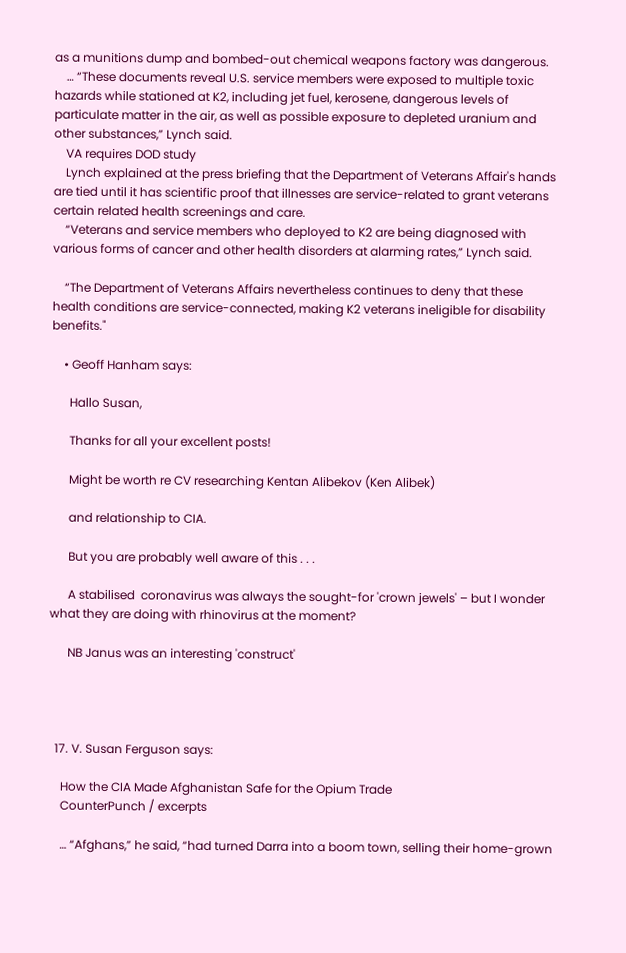as a munitions dump and bombed-out chemical weapons factory was dangerous.
    … “These documents reveal U.S. service members were exposed to multiple toxic hazards while stationed at K2, including jet fuel, kerosene, dangerous levels of particulate matter in the air, as well as possible exposure to depleted uranium and other substances,” Lynch said.
    VA requires DOD study
    Lynch explained at the press briefing that the Department of Veterans Affair's hands are tied until it has scientific proof that illnesses are service-related to grant veterans certain related health screenings and care.
    “Veterans and service members who deployed to K2 are being diagnosed with various forms of cancer and other health disorders at alarming rates,” Lynch said.

    “The Department of Veterans Affairs nevertheless continues to deny that these health conditions are service-connected, making K2 veterans ineligible for disability benefits."

    • Geoff Hanham says:

      Hallo Susan,

      Thanks for all your excellent posts!

      Might be worth re CV researching Kentan Alibekov (Ken Alibek)

      and relationship to CIA.

      But you are probably well aware of this . . .

      A stabilised  coronavirus was always the sought-for 'crown jewels' – but I wonder what they are doing with rhinovirus at the moment?

      NB Janus was an interesting 'construct'




  17. V. Susan Ferguson says:

    How the CIA Made Afghanistan Safe for the Opium Trade
    CounterPunch / excerpts

    … “Afghans,” he said, “had turned Darra into a boom town, selling their home-grown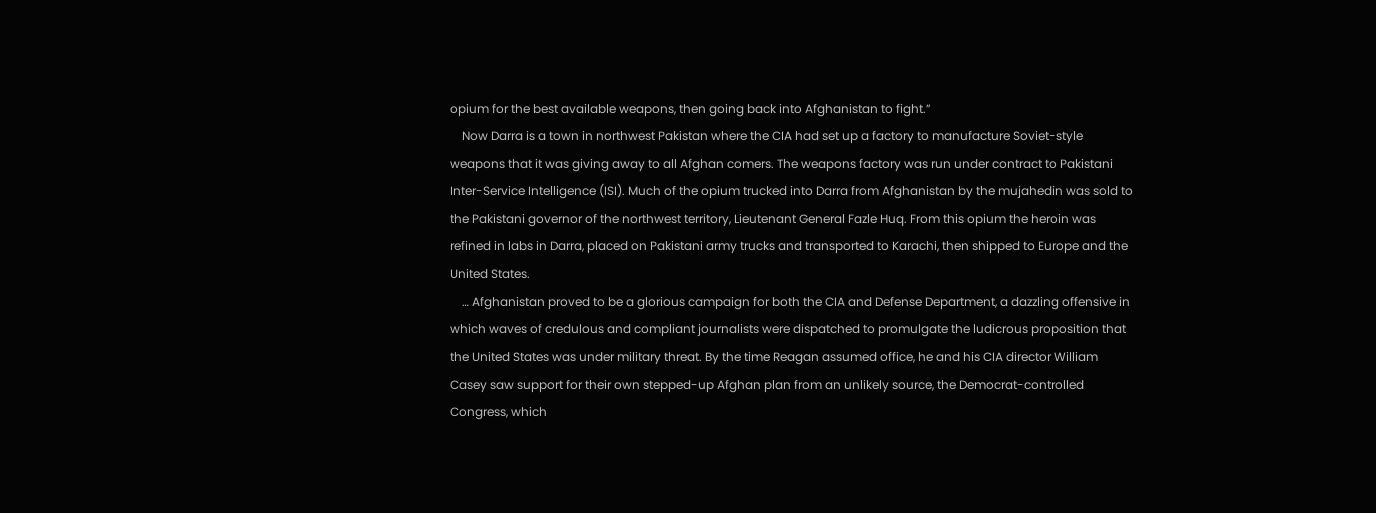opium for the best available weapons, then going back into Afghanistan to fight.”
    Now Darra is a town in northwest Pakistan where the CIA had set up a factory to manufacture Soviet-style weapons that it was giving away to all Afghan comers. The weapons factory was run under contract to Pakistani Inter-Service Intelligence (ISI). Much of the opium trucked into Darra from Afghanistan by the mujahedin was sold to the Pakistani governor of the northwest territory, Lieutenant General Fazle Huq. From this opium the heroin was refined in labs in Darra, placed on Pakistani army trucks and transported to Karachi, then shipped to Europe and the United States.
    … Afghanistan proved to be a glorious campaign for both the CIA and Defense Department, a dazzling offensive in which waves of credulous and compliant journalists were dispatched to promulgate the ludicrous proposition that the United States was under military threat. By the time Reagan assumed office, he and his CIA director William Casey saw support for their own stepped-up Afghan plan from an unlikely source, the Democrat-controlled Congress, which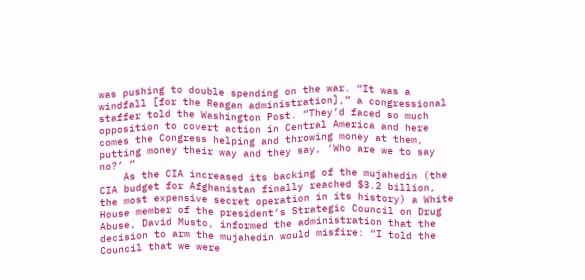was pushing to double spending on the war. “It was a windfall [for the Reagan administration],” a congressional staffer told the Washington Post. “They’d faced so much opposition to covert action in Central America and here comes the Congress helping and throwing money at them, putting money their way and they say, ‘Who are we to say no?’ ”
    As the CIA increased its backing of the mujahedin (the CIA budget for Afghanistan finally reached $3.2 billion, the most expensive secret operation in its history) a White House member of the president’s Strategic Council on Drug Abuse, David Musto, informed the administration that the decision to arm the mujahedin would misfire: “I told the Council that we were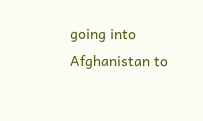going into Afghanistan to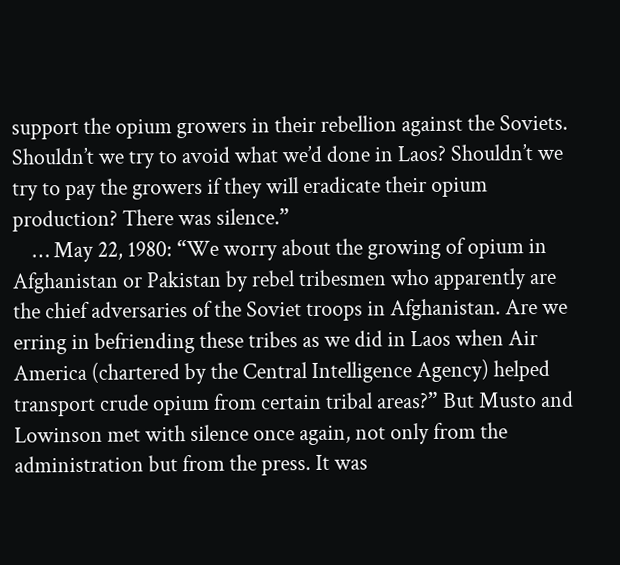support the opium growers in their rebellion against the Soviets. Shouldn’t we try to avoid what we’d done in Laos? Shouldn’t we try to pay the growers if they will eradicate their opium production? There was silence.”
    … May 22, 1980: “We worry about the growing of opium in Afghanistan or Pakistan by rebel tribesmen who apparently are the chief adversaries of the Soviet troops in Afghanistan. Are we erring in befriending these tribes as we did in Laos when Air America (chartered by the Central Intelligence Agency) helped transport crude opium from certain tribal areas?” But Musto and Lowinson met with silence once again, not only from the administration but from the press. It was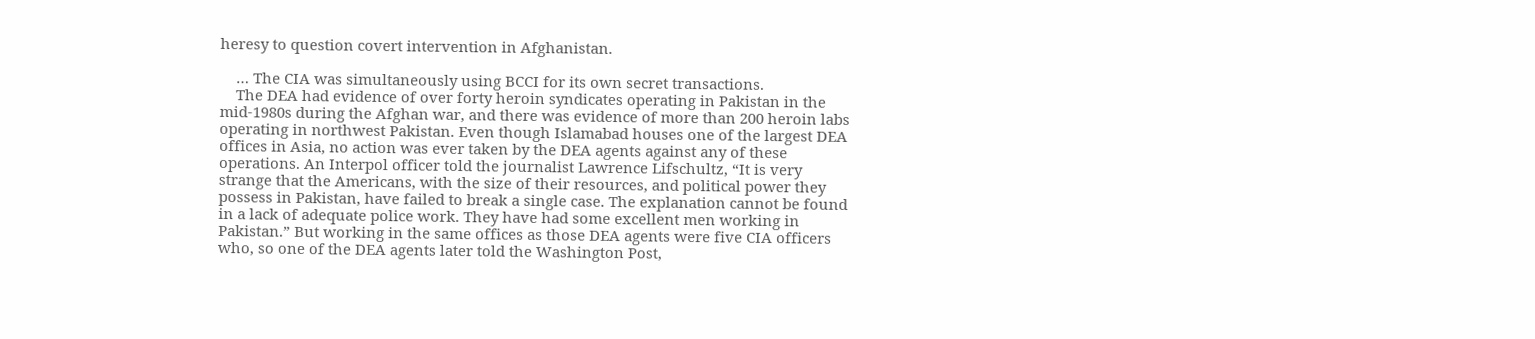heresy to question covert intervention in Afghanistan.

    … The CIA was simultaneously using BCCI for its own secret transactions.
    The DEA had evidence of over forty heroin syndicates operating in Pakistan in the mid-1980s during the Afghan war, and there was evidence of more than 200 heroin labs operating in northwest Pakistan. Even though Islamabad houses one of the largest DEA offices in Asia, no action was ever taken by the DEA agents against any of these operations. An Interpol officer told the journalist Lawrence Lifschultz, “It is very strange that the Americans, with the size of their resources, and political power they possess in Pakistan, have failed to break a single case. The explanation cannot be found in a lack of adequate police work. They have had some excellent men working in Pakistan.” But working in the same offices as those DEA agents were five CIA officers who, so one of the DEA agents later told the Washington Post,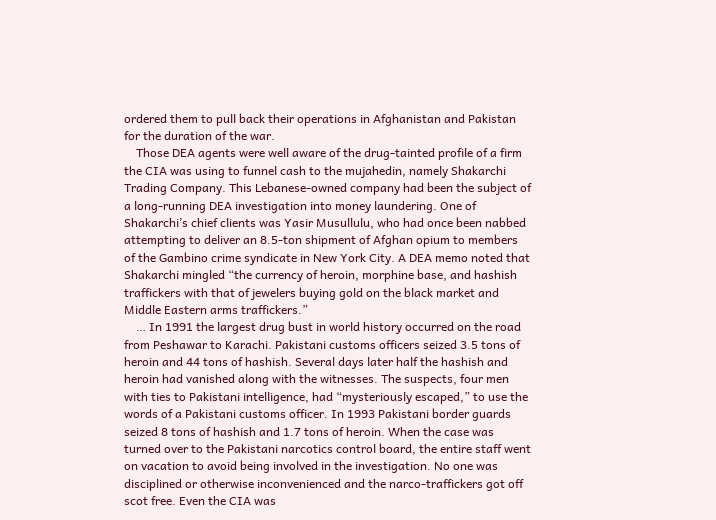ordered them to pull back their operations in Afghanistan and Pakistan for the duration of the war.
    Those DEA agents were well aware of the drug-tainted profile of a firm the CIA was using to funnel cash to the mujahedin, namely Shakarchi Trading Company. This Lebanese-owned company had been the subject of a long-running DEA investigation into money laundering. One of Shakarchi’s chief clients was Yasir Musullulu, who had once been nabbed attempting to deliver an 8.5-ton shipment of Afghan opium to members of the Gambino crime syndicate in New York City. A DEA memo noted that Shakarchi mingled “the currency of heroin, morphine base, and hashish traffickers with that of jewelers buying gold on the black market and Middle Eastern arms traffickers.”
    … In 1991 the largest drug bust in world history occurred on the road from Peshawar to Karachi. Pakistani customs officers seized 3.5 tons of heroin and 44 tons of hashish. Several days later half the hashish and heroin had vanished along with the witnesses. The suspects, four men with ties to Pakistani intelligence, had “mysteriously escaped,” to use the words of a Pakistani customs officer. In 1993 Pakistani border guards seized 8 tons of hashish and 1.7 tons of heroin. When the case was turned over to the Pakistani narcotics control board, the entire staff went on vacation to avoid being involved in the investigation. No one was disciplined or otherwise inconvenienced and the narco-traffickers got off scot free. Even the CIA was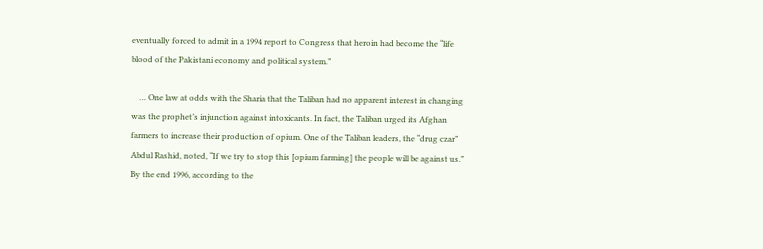eventually forced to admit in a 1994 report to Congress that heroin had become the “life blood of the Pakistani economy and political system.”

    … One law at odds with the Sharia that the Taliban had no apparent interest in changing was the prophet’s injunction against intoxicants. In fact, the Taliban urged its Afghan farmers to increase their production of opium. One of the Taliban leaders, the “drug czar” Abdul Rashid, noted, “If we try to stop this [opium farming] the people will be against us.” By the end 1996, according to the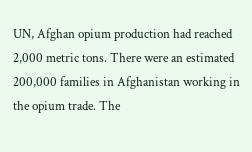UN, Afghan opium production had reached 2,000 metric tons. There were an estimated 200,000 families in Afghanistan working in the opium trade. The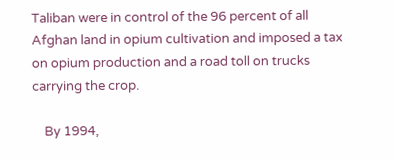Taliban were in control of the 96 percent of all Afghan land in opium cultivation and imposed a tax on opium production and a road toll on trucks carrying the crop.

    By 1994,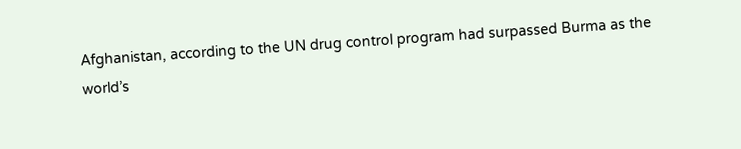Afghanistan, according to the UN drug control program had surpassed Burma as the world’s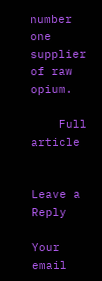number one supplier of raw opium.

    Full article


Leave a Reply

Your email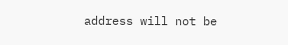address will not be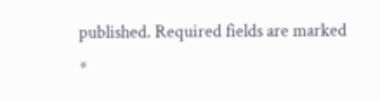published. Required fields are marked *